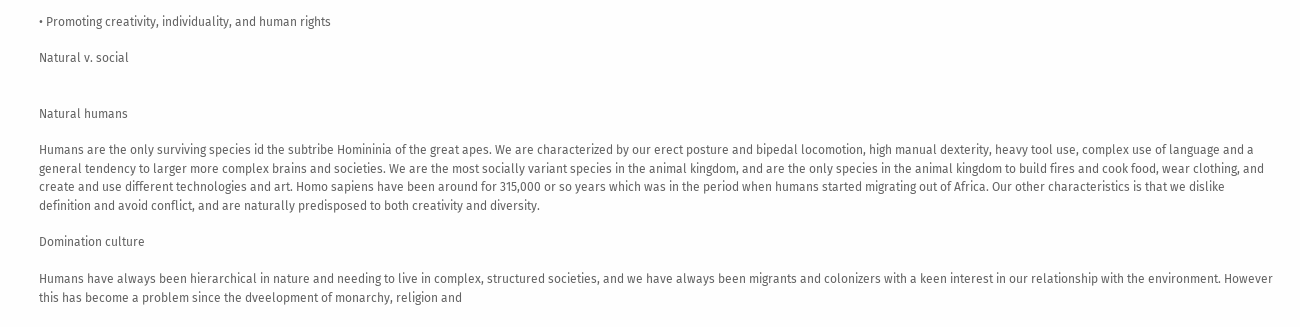• Promoting creativity, individuality, and human rights

Natural v. social


Natural humans

Humans are the only surviving species id the subtribe Homininia of the great apes. We are characterized by our erect posture and bipedal locomotion, high manual dexterity, heavy tool use, complex use of language and a general tendency to larger more complex brains and societies. We are the most socially variant species in the animal kingdom, and are the only species in the animal kingdom to build fires and cook food, wear clothing, and create and use different technologies and art. Homo sapiens have been around for 315,000 or so years which was in the period when humans started migrating out of Africa. Our other characteristics is that we dislike definition and avoid conflict, and are naturally predisposed to both creativity and diversity.

Domination culture

Humans have always been hierarchical in nature and needing to live in complex, structured societies, and we have always been migrants and colonizers with a keen interest in our relationship with the environment. However this has become a problem since the dveelopment of monarchy, religion and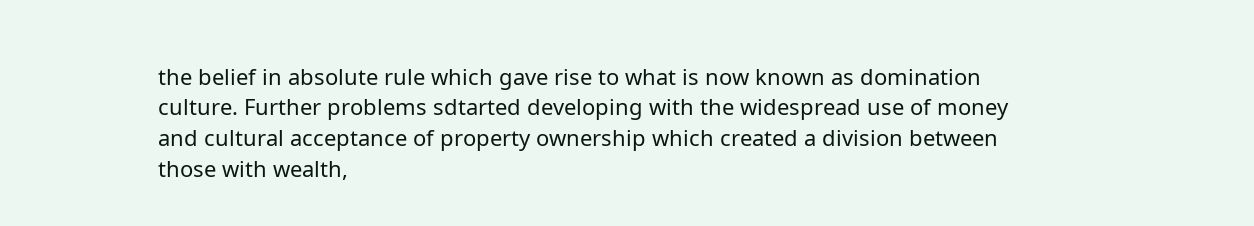the belief in absolute rule which gave rise to what is now known as domination culture. Further problems sdtarted developing with the widespread use of money and cultural acceptance of property ownership which created a division between those with wealth,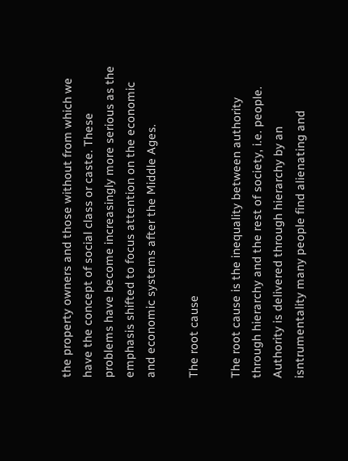the property owners and those without from which we have the concept of social class or caste. These problems have become increasingly more serious as the emphasis shifted to focus attention on the economic and economic systems after the Middle Ages.

The root cause

The root cause is the inequality between authority through hierarchy and the rest of society, i.e. people. Authority is delivered through hierarchy by an isntrumentality many people find alienating and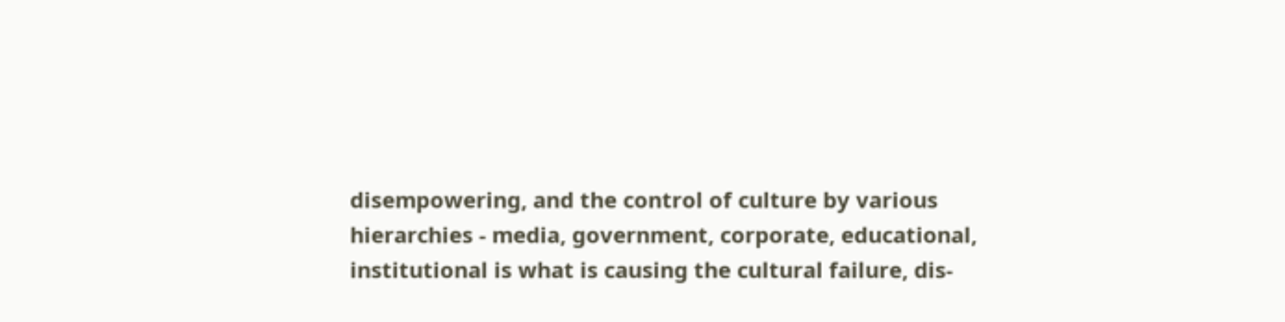disempowering, and the control of culture by various hierarchies - media, government, corporate, educational, institutional is what is causing the cultural failure, dis-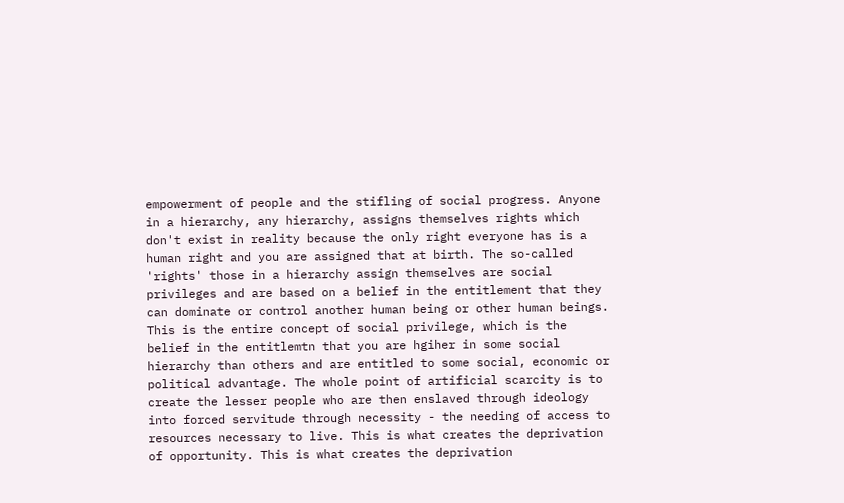empowerment of people and the stifling of social progress. Anyone in a hierarchy, any hierarchy, assigns themselves rights which don't exist in reality because the only right everyone has is a human right and you are assigned that at birth. The so-called 'rights' those in a hierarchy assign themselves are social privileges and are based on a belief in the entitlement that they can dominate or control another human being or other human beings. This is the entire concept of social privilege, which is the belief in the entitlemtn that you are hgiher in some social hierarchy than others and are entitled to some social, economic or political advantage. The whole point of artificial scarcity is to create the lesser people who are then enslaved through ideology into forced servitude through necessity - the needing of access to resources necessary to live. This is what creates the deprivation of opportunity. This is what creates the deprivation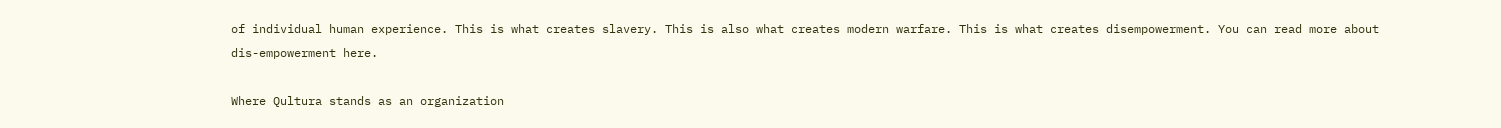of individual human experience. This is what creates slavery. This is also what creates modern warfare. This is what creates disempowerment. You can read more about dis-empowerment here.

Where Qultura stands as an organization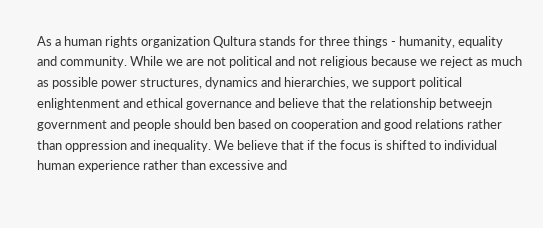As a human rights organization Qultura stands for three things - humanity, equality and community. While we are not political and not religious because we reject as much as possible power structures, dynamics and hierarchies, we support political enlightenment and ethical governance and believe that the relationship betweejn government and people should ben based on cooperation and good relations rather than oppression and inequality. We believe that if the focus is shifted to individual human experience rather than excessive and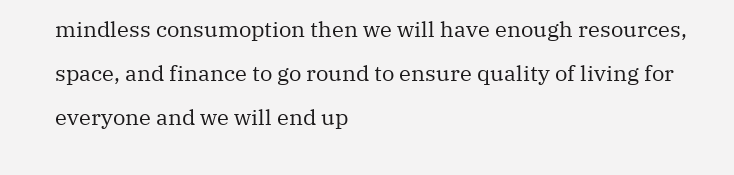mindless consumoption then we will have enough resources, space, and finance to go round to ensure quality of living for everyone and we will end up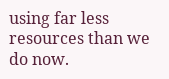using far less resources than we do now.